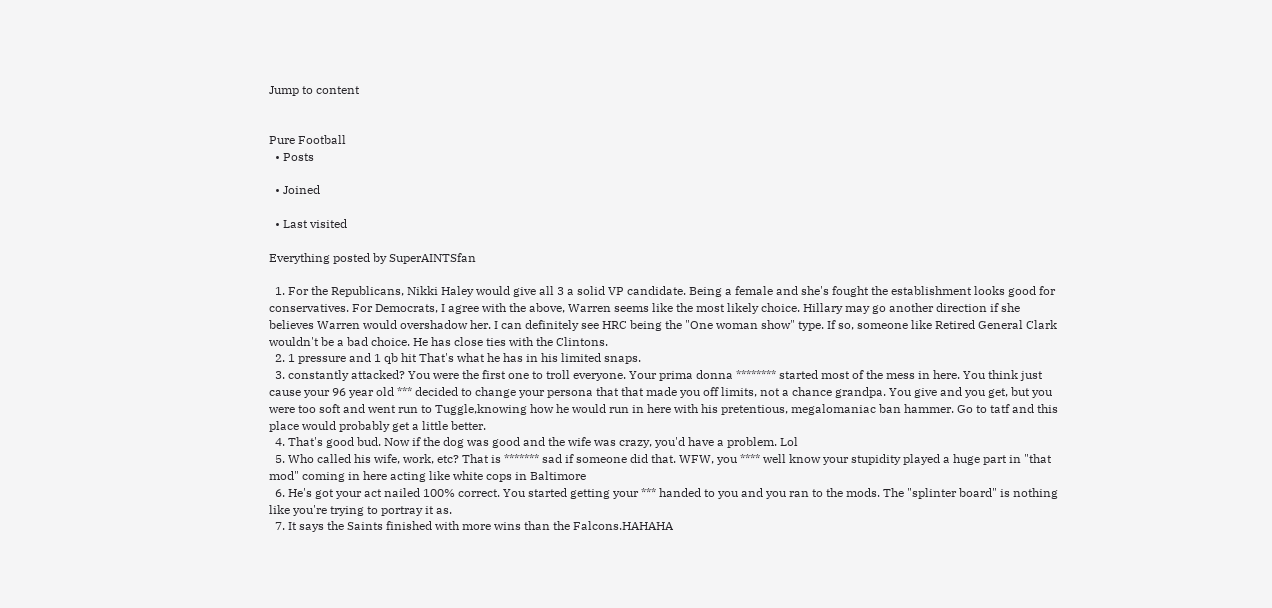Jump to content


Pure Football
  • Posts

  • Joined

  • Last visited

Everything posted by SuperAINTSfan

  1. For the Republicans, Nikki Haley would give all 3 a solid VP candidate. Being a female and she's fought the establishment looks good for conservatives. For Democrats, I agree with the above, Warren seems like the most likely choice. Hillary may go another direction if she believes Warren would overshadow her. I can definitely see HRC being the "One woman show" type. If so, someone like Retired General Clark wouldn't be a bad choice. He has close ties with the Clintons.
  2. 1 pressure and 1 qb hit That's what he has in his limited snaps.
  3. constantly attacked? You were the first one to troll everyone. Your prima donna ******** started most of the mess in here. You think just cause your 96 year old *** decided to change your persona that that made you off limits, not a chance grandpa. You give and you get, but you were too soft and went run to Tuggle,knowing how he would run in here with his pretentious, megalomaniac ban hammer. Go to tatf and this place would probably get a little better.
  4. That's good bud. Now if the dog was good and the wife was crazy, you'd have a problem. Lol
  5. Who called his wife, work, etc? That is ******* sad if someone did that. WFW, you **** well know your stupidity played a huge part in "that mod" coming in here acting like white cops in Baltimore
  6. He's got your act nailed 100% correct. You started getting your *** handed to you and you ran to the mods. The "splinter board" is nothing like you're trying to portray it as.
  7. It says the Saints finished with more wins than the Falcons.HAHAHA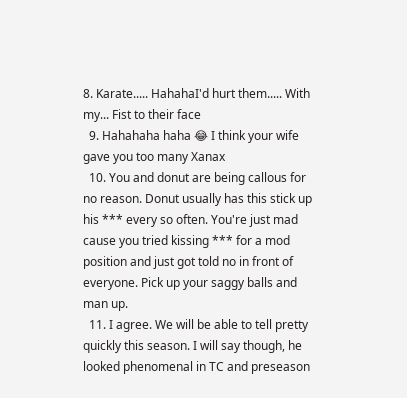8. Karate..... HahahaI'd hurt them..... With my... Fist to their face
  9. Hahahaha haha 😂 I think your wife gave you too many Xanax
  10. You and donut are being callous for no reason. Donut usually has this stick up his *** every so often. You're just mad cause you tried kissing *** for a mod position and just got told no in front of everyone. Pick up your saggy balls and man up.
  11. I agree. We will be able to tell pretty quickly this season. I will say though, he looked phenomenal in TC and preseason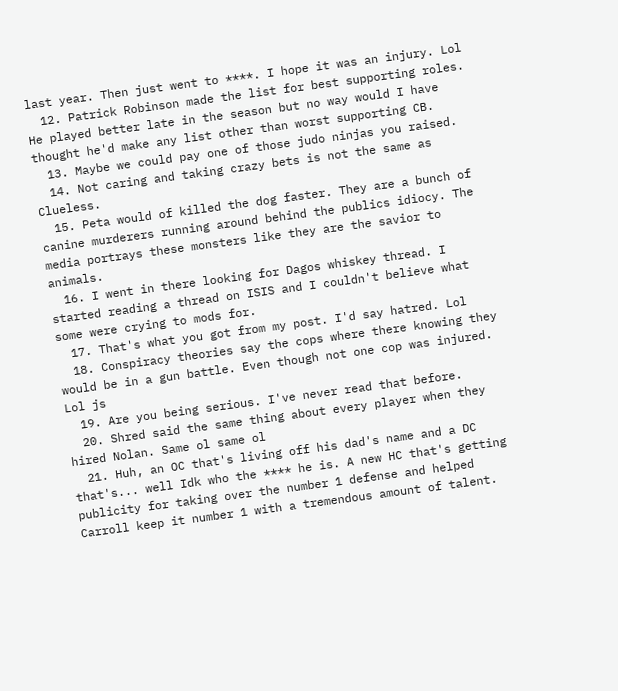last year. Then just went to ****. I hope it was an injury. Lol
  12. Patrick Robinson made the list for best supporting roles. He played better late in the season but no way would I have thought he'd make any list other than worst supporting CB.
  13. Maybe we could pay one of those judo ninjas you raised.
  14. Not caring and taking crazy bets is not the same as Clueless.
  15. Peta would of killed the dog faster. They are a bunch of canine murderers running around behind the publics idiocy. The media portrays these monsters like they are the savior to animals.
  16. I went in there looking for Dagos whiskey thread. I started reading a thread on ISIS and I couldn't believe what some were crying to mods for.
  17. That's what you got from my post. I'd say hatred. Lol
  18. Conspiracy theories say the cops where there knowing they would be in a gun battle. Even though not one cop was injured. Lol js
  19. Are you being serious. I've never read that before.
  20. Shred said the same thing about every player when they hired Nolan. Same ol same ol
  21. Huh, an OC that's living off his dad's name and a DC that's... well Idk who the **** he is. A new HC that's getting publicity for taking over the number 1 defense and helped Carroll keep it number 1 with a tremendous amount of talent.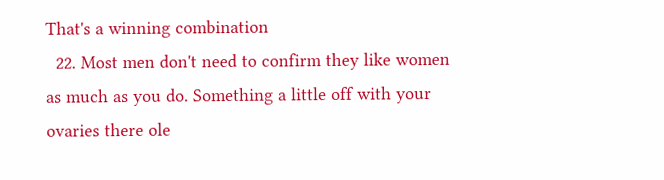That's a winning combination
  22. Most men don't need to confirm they like women as much as you do. Something a little off with your ovaries there ole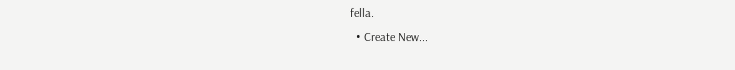fella.
  • Create New...